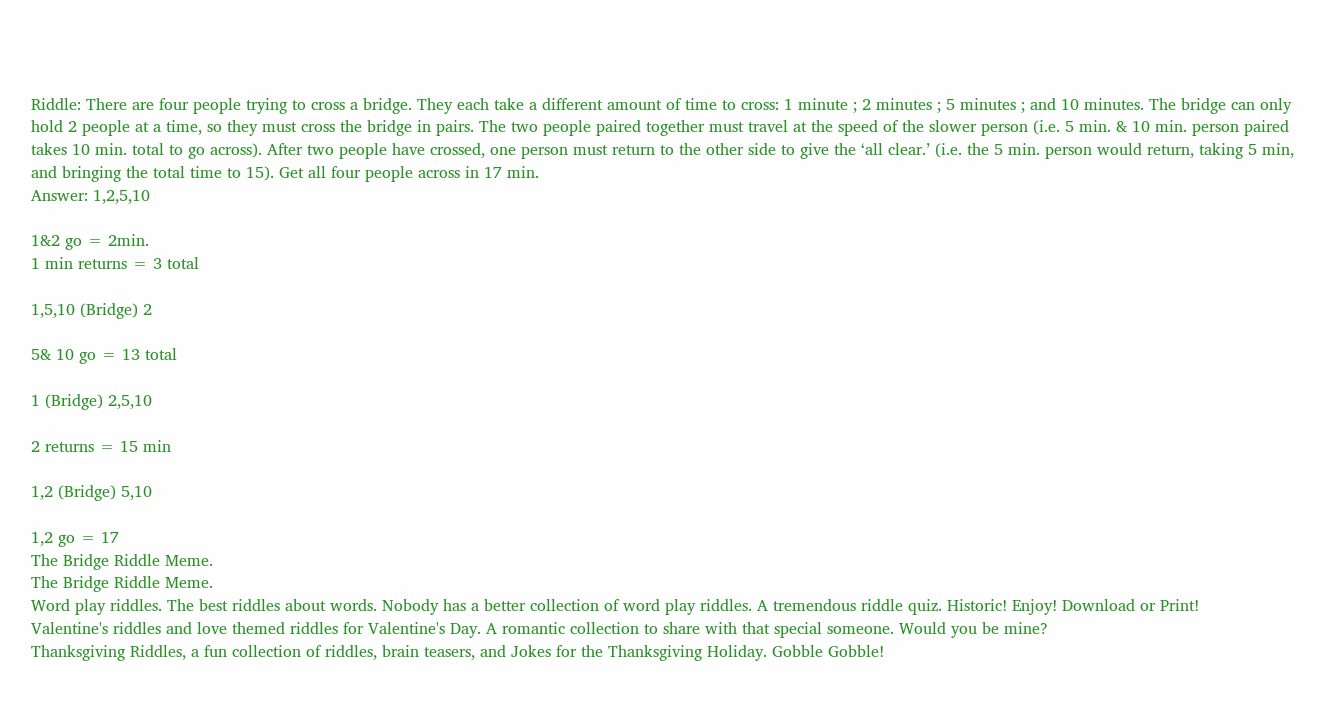Riddle: There are four people trying to cross a bridge. They each take a different amount of time to cross: 1 minute ; 2 minutes ; 5 minutes ; and 10 minutes. The bridge can only hold 2 people at a time, so they must cross the bridge in pairs. The two people paired together must travel at the speed of the slower person (i.e. 5 min. & 10 min. person paired takes 10 min. total to go across). After two people have crossed, one person must return to the other side to give the ‘all clear.’ (i.e. the 5 min. person would return, taking 5 min, and bringing the total time to 15). Get all four people across in 17 min.
Answer: 1,2,5,10

1&2 go = 2min.
1 min returns = 3 total

1,5,10 (Bridge) 2

5& 10 go = 13 total

1 (Bridge) 2,5,10

2 returns = 15 min

1,2 (Bridge) 5,10

1,2 go = 17
The Bridge Riddle Meme.
The Bridge Riddle Meme.
Word play riddles. The best riddles about words. Nobody has a better collection of word play riddles. A tremendous riddle quiz. Historic! Enjoy! Download or Print!
Valentine's riddles and love themed riddles for Valentine's Day. A romantic collection to share with that special someone. Would you be mine?
Thanksgiving Riddles, a fun collection of riddles, brain teasers, and Jokes for the Thanksgiving Holiday. Gobble Gobble!